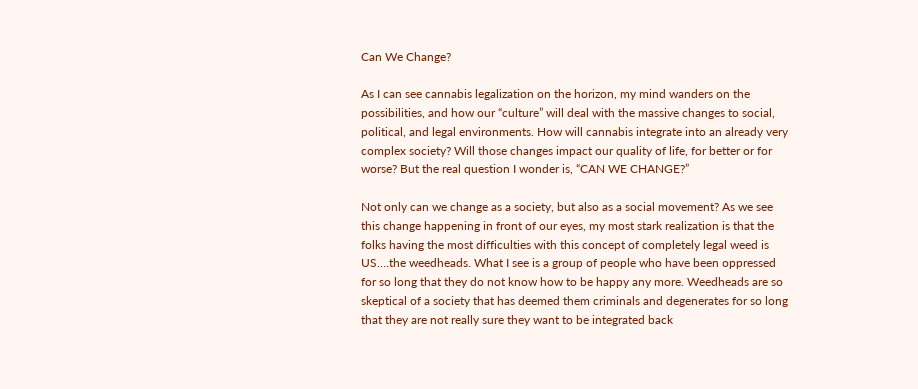Can We Change?

As I can see cannabis legalization on the horizon, my mind wanders on the possibilities, and how our “culture” will deal with the massive changes to social, political, and legal environments. How will cannabis integrate into an already very complex society? Will those changes impact our quality of life, for better or for worse? But the real question I wonder is, “CAN WE CHANGE?”

Not only can we change as a society, but also as a social movement? As we see this change happening in front of our eyes, my most stark realization is that the folks having the most difficulties with this concept of completely legal weed is US….the weedheads. What I see is a group of people who have been oppressed for so long that they do not know how to be happy any more. Weedheads are so skeptical of a society that has deemed them criminals and degenerates for so long that they are not really sure they want to be integrated back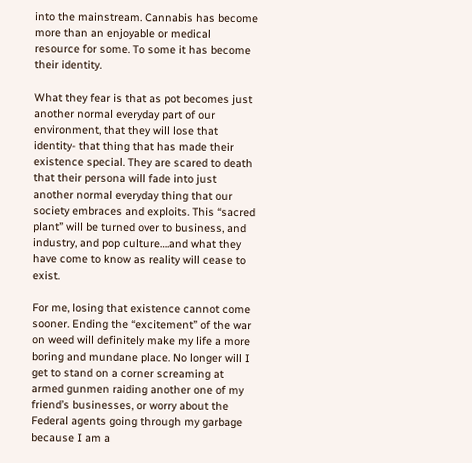into the mainstream. Cannabis has become more than an enjoyable or medical resource for some. To some it has become their identity.

What they fear is that as pot becomes just another normal everyday part of our environment, that they will lose that identity- that thing that has made their existence special. They are scared to death that their persona will fade into just another normal everyday thing that our society embraces and exploits. This “sacred plant” will be turned over to business, and industry, and pop culture….and what they have come to know as reality will cease to exist.

For me, losing that existence cannot come sooner. Ending the “excitement” of the war on weed will definitely make my life a more boring and mundane place. No longer will I get to stand on a corner screaming at armed gunmen raiding another one of my friend’s businesses, or worry about the Federal agents going through my garbage because I am a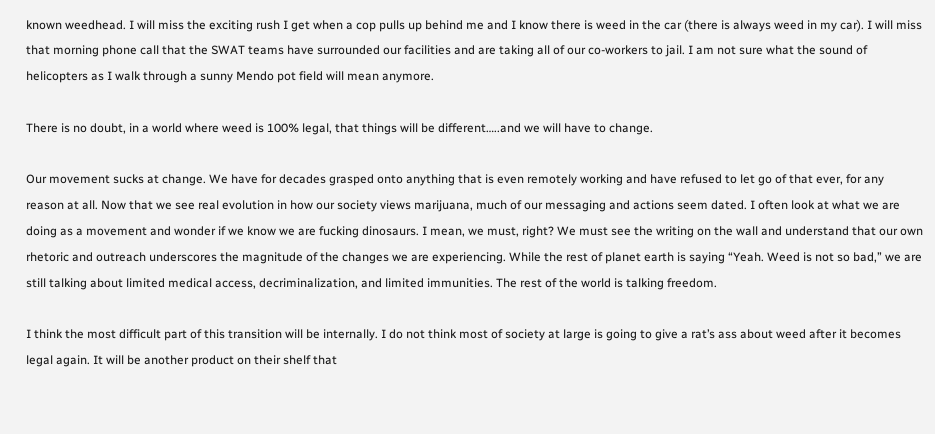known weedhead. I will miss the exciting rush I get when a cop pulls up behind me and I know there is weed in the car (there is always weed in my car). I will miss that morning phone call that the SWAT teams have surrounded our facilities and are taking all of our co-workers to jail. I am not sure what the sound of helicopters as I walk through a sunny Mendo pot field will mean anymore.

There is no doubt, in a world where weed is 100% legal, that things will be different…..and we will have to change.

Our movement sucks at change. We have for decades grasped onto anything that is even remotely working and have refused to let go of that ever, for any reason at all. Now that we see real evolution in how our society views marijuana, much of our messaging and actions seem dated. I often look at what we are doing as a movement and wonder if we know we are fucking dinosaurs. I mean, we must, right? We must see the writing on the wall and understand that our own rhetoric and outreach underscores the magnitude of the changes we are experiencing. While the rest of planet earth is saying “Yeah. Weed is not so bad,” we are still talking about limited medical access, decriminalization, and limited immunities. The rest of the world is talking freedom.

I think the most difficult part of this transition will be internally. I do not think most of society at large is going to give a rat’s ass about weed after it becomes legal again. It will be another product on their shelf that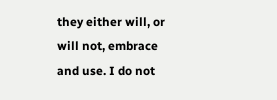they either will, or will not, embrace and use. I do not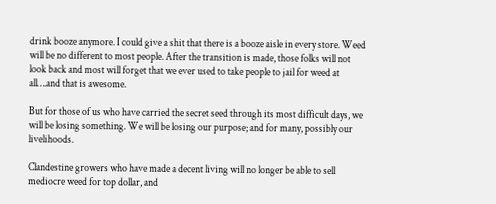drink booze anymore. I could give a shit that there is a booze aisle in every store. Weed will be no different to most people. After the transition is made, those folks will not look back and most will forget that we ever used to take people to jail for weed at all….and that is awesome.

But for those of us who have carried the secret seed through its most difficult days, we will be losing something. We will be losing our purpose; and for many, possibly our livelihoods.

Clandestine growers who have made a decent living will no longer be able to sell mediocre weed for top dollar, and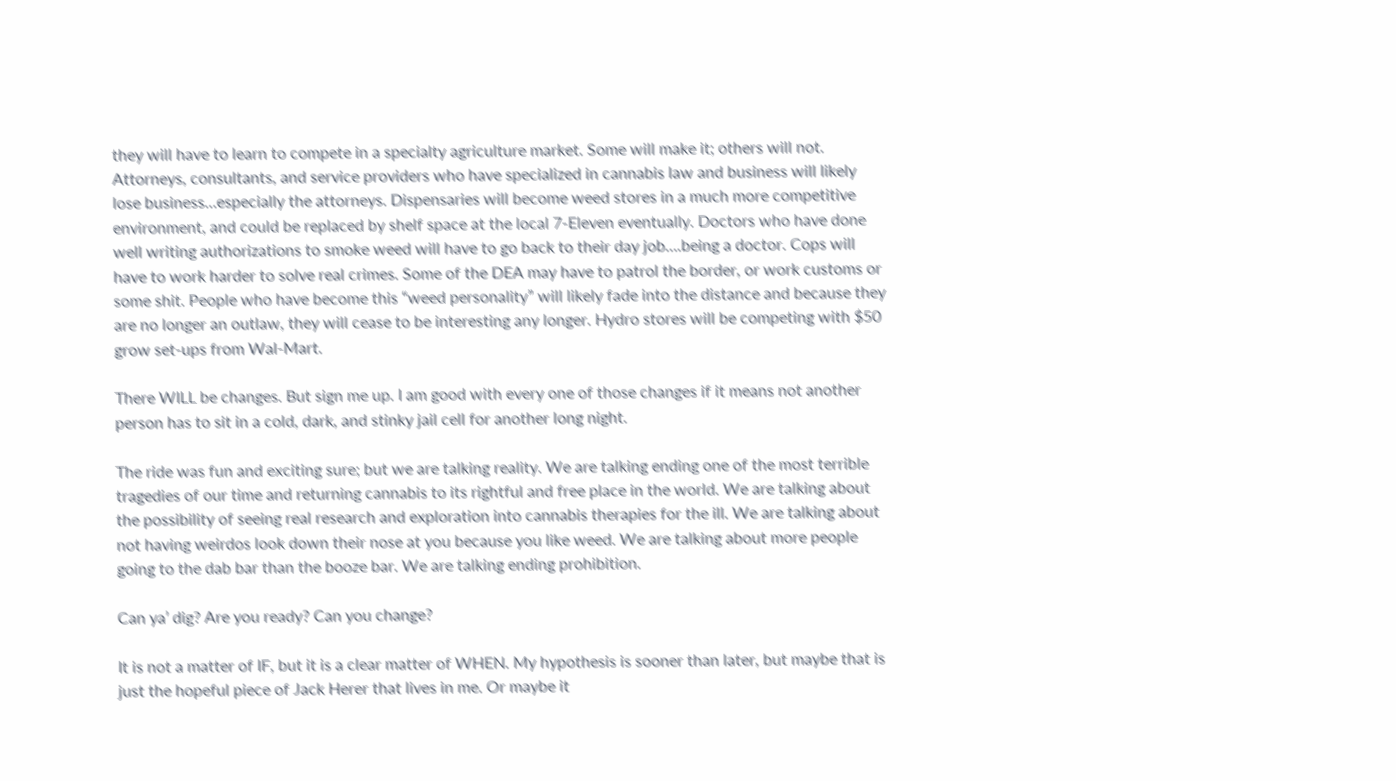they will have to learn to compete in a specialty agriculture market. Some will make it; others will not. Attorneys, consultants, and service providers who have specialized in cannabis law and business will likely lose business…especially the attorneys. Dispensaries will become weed stores in a much more competitive environment, and could be replaced by shelf space at the local 7-Eleven eventually. Doctors who have done well writing authorizations to smoke weed will have to go back to their day job….being a doctor. Cops will have to work harder to solve real crimes. Some of the DEA may have to patrol the border, or work customs or some shit. People who have become this “weed personality” will likely fade into the distance and because they are no longer an outlaw, they will cease to be interesting any longer. Hydro stores will be competing with $50 grow set-ups from Wal-Mart.

There WILL be changes. But sign me up. I am good with every one of those changes if it means not another person has to sit in a cold, dark, and stinky jail cell for another long night.

The ride was fun and exciting sure; but we are talking reality. We are talking ending one of the most terrible tragedies of our time and returning cannabis to its rightful and free place in the world. We are talking about the possibility of seeing real research and exploration into cannabis therapies for the ill. We are talking about not having weirdos look down their nose at you because you like weed. We are talking about more people going to the dab bar than the booze bar. We are talking ending prohibition.

Can ya’ dig? Are you ready? Can you change?

It is not a matter of IF, but it is a clear matter of WHEN. My hypothesis is sooner than later, but maybe that is just the hopeful piece of Jack Herer that lives in me. Or maybe it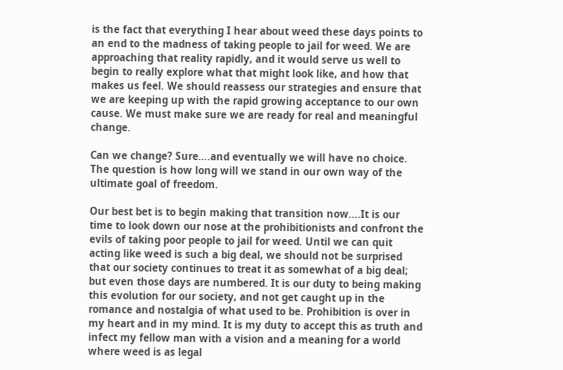is the fact that everything I hear about weed these days points to an end to the madness of taking people to jail for weed. We are approaching that reality rapidly, and it would serve us well to begin to really explore what that might look like, and how that makes us feel. We should reassess our strategies and ensure that we are keeping up with the rapid growing acceptance to our own cause. We must make sure we are ready for real and meaningful change.

Can we change? Sure….and eventually we will have no choice. The question is how long will we stand in our own way of the ultimate goal of freedom.

Our best bet is to begin making that transition now….It is our time to look down our nose at the prohibitionists and confront the evils of taking poor people to jail for weed. Until we can quit acting like weed is such a big deal, we should not be surprised that our society continues to treat it as somewhat of a big deal; but even those days are numbered. It is our duty to being making this evolution for our society, and not get caught up in the romance and nostalgia of what used to be. Prohibition is over in my heart and in my mind. It is my duty to accept this as truth and infect my fellow man with a vision and a meaning for a world where weed is as legal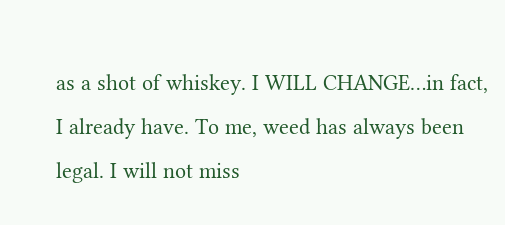as a shot of whiskey. I WILL CHANGE…in fact, I already have. To me, weed has always been legal. I will not miss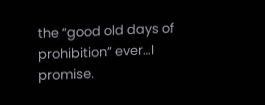the “good old days of prohibition” ever…I promise.